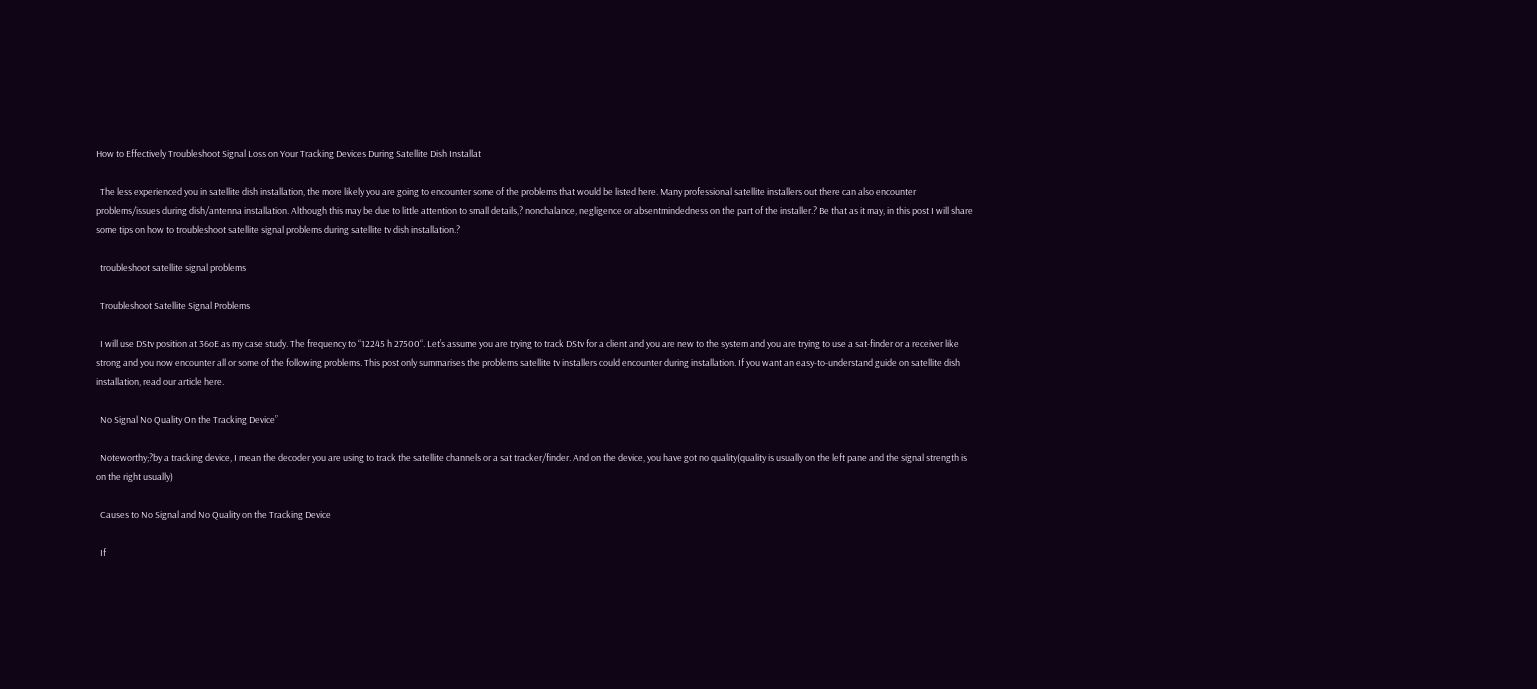How to Effectively Troubleshoot Signal Loss on Your Tracking Devices During Satellite Dish Installat

  The less experienced you in satellite dish installation, the more likely you are going to encounter some of the problems that would be listed here. Many professional satellite installers out there can also encounter problems/issues during dish/antenna installation. Although this may be due to little attention to small details,? nonchalance, negligence or absentmindedness on the part of the installer.? Be that as it may, in this post I will share some tips on how to troubleshoot satellite signal problems during satellite tv dish installation.?

  troubleshoot satellite signal problems

  Troubleshoot Satellite Signal Problems

  I will use DStv position at 36oE as my case study. The frequency to “12245 h 27500“. Let’s assume you are trying to track DStv for a client and you are new to the system and you are trying to use a sat-finder or a receiver like strong and you now encounter all or some of the following problems. This post only summarises the problems satellite tv installers could encounter during installation. If you want an easy-to-understand guide on satellite dish installation, read our article here.

  No Signal No Quality On the Tracking Device”

  Noteworthy;?by a tracking device, I mean the decoder you are using to track the satellite channels or a sat tracker/finder. And on the device, you have got no quality(quality is usually on the left pane and the signal strength is on the right usually)

  Causes to No Signal and No Quality on the Tracking Device

  If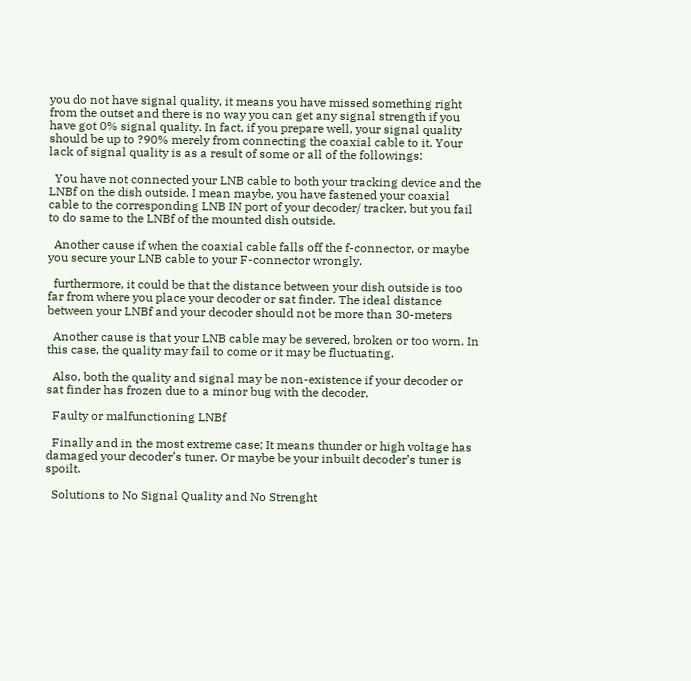you do not have signal quality, it means you have missed something right from the outset and there is no way you can get any signal strength if you have got 0% signal quality. In fact, if you prepare well, your signal quality should be up to ?90% merely from connecting the coaxial cable to it. Your lack of signal quality is as a result of some or all of the followings:

  You have not connected your LNB cable to both your tracking device and the LNBf on the dish outside. I mean maybe, you have fastened your coaxial cable to the corresponding LNB IN port of your decoder/ tracker, but you fail to do same to the LNBf of the mounted dish outside.

  Another cause if when the coaxial cable falls off the f-connector, or maybe you secure your LNB cable to your F-connector wrongly.

  furthermore, it could be that the distance between your dish outside is too far from where you place your decoder or sat finder. The ideal distance between your LNBf and your decoder should not be more than 30-meters

  Another cause is that your LNB cable may be severed, broken or too worn. In this case, the quality may fail to come or it may be fluctuating.

  Also, both the quality and signal may be non-existence if your decoder or sat finder has frozen due to a minor bug with the decoder.

  Faulty or malfunctioning LNBf

  Finally and in the most extreme case; It means thunder or high voltage has damaged your decoder’s tuner. Or maybe be your inbuilt decoder’s tuner is spoilt.

  Solutions to No Signal Quality and No Strenght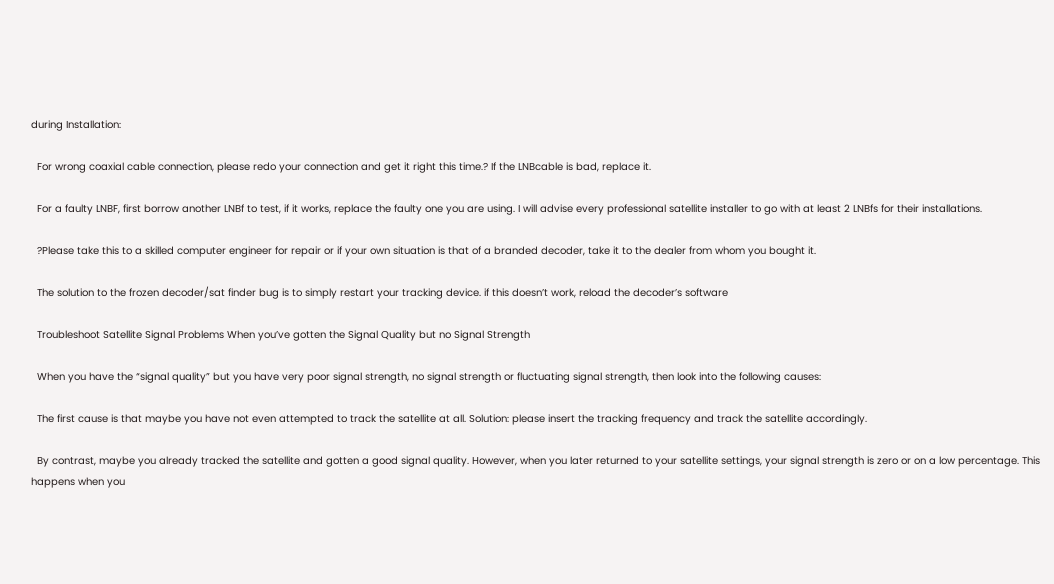during Installation:

  For wrong coaxial cable connection, please redo your connection and get it right this time.? If the LNBcable is bad, replace it.

  For a faulty LNBF, first borrow another LNBf to test, if it works, replace the faulty one you are using. I will advise every professional satellite installer to go with at least 2 LNBfs for their installations.

  ?Please take this to a skilled computer engineer for repair or if your own situation is that of a branded decoder, take it to the dealer from whom you bought it.

  The solution to the frozen decoder/sat finder bug is to simply restart your tracking device. if this doesn’t work, reload the decoder’s software

  Troubleshoot Satellite Signal Problems When you’ve gotten the Signal Quality but no Signal Strength

  When you have the “signal quality” but you have very poor signal strength, no signal strength or fluctuating signal strength, then look into the following causes:

  The first cause is that maybe you have not even attempted to track the satellite at all. Solution: please insert the tracking frequency and track the satellite accordingly.

  By contrast, maybe you already tracked the satellite and gotten a good signal quality. However, when you later returned to your satellite settings, your signal strength is zero or on a low percentage. This happens when you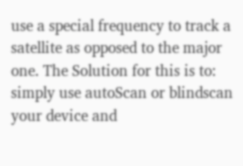use a special frequency to track a satellite as opposed to the major one. The Solution for this is to: simply use autoScan or blindscan your device and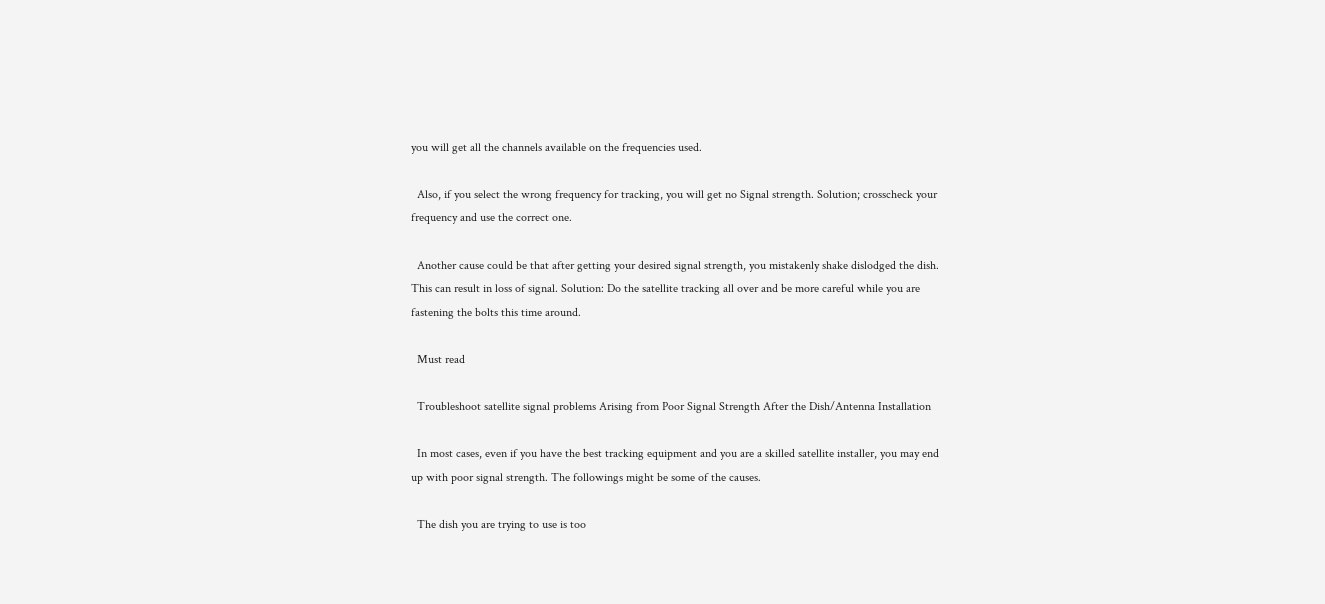you will get all the channels available on the frequencies used.

  Also, if you select the wrong frequency for tracking, you will get no Signal strength. Solution; crosscheck your frequency and use the correct one.

  Another cause could be that after getting your desired signal strength, you mistakenly shake dislodged the dish. This can result in loss of signal. Solution: Do the satellite tracking all over and be more careful while you are fastening the bolts this time around.

  Must read

  Troubleshoot satellite signal problems Arising from Poor Signal Strength After the Dish/Antenna Installation

  In most cases, even if you have the best tracking equipment and you are a skilled satellite installer, you may end up with poor signal strength. The followings might be some of the causes.

  The dish you are trying to use is too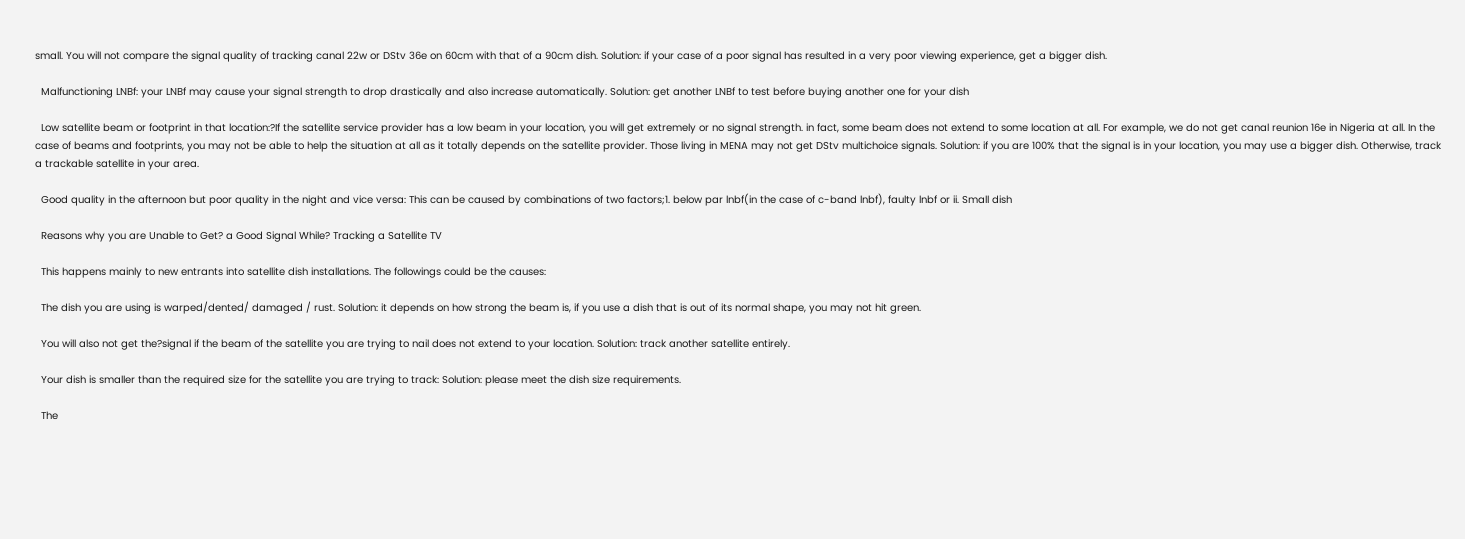small. You will not compare the signal quality of tracking canal 22w or DStv 36e on 60cm with that of a 90cm dish. Solution: if your case of a poor signal has resulted in a very poor viewing experience, get a bigger dish.

  Malfunctioning LNBf: your LNBf may cause your signal strength to drop drastically and also increase automatically. Solution: get another LNBf to test before buying another one for your dish

  Low satellite beam or footprint in that location:?If the satellite service provider has a low beam in your location, you will get extremely or no signal strength. in fact, some beam does not extend to some location at all. For example, we do not get canal reunion 16e in Nigeria at all. In the case of beams and footprints, you may not be able to help the situation at all as it totally depends on the satellite provider. Those living in MENA may not get DStv multichoice signals. Solution: if you are 100% that the signal is in your location, you may use a bigger dish. Otherwise, track a trackable satellite in your area.

  Good quality in the afternoon but poor quality in the night and vice versa: This can be caused by combinations of two factors;1. below par lnbf(in the case of c-band lnbf), faulty lnbf or ii. Small dish

  Reasons why you are Unable to Get? a Good Signal While? Tracking a Satellite TV

  This happens mainly to new entrants into satellite dish installations. The followings could be the causes:

  The dish you are using is warped/dented/ damaged / rust. Solution: it depends on how strong the beam is, if you use a dish that is out of its normal shape, you may not hit green.

  You will also not get the?signal if the beam of the satellite you are trying to nail does not extend to your location. Solution: track another satellite entirely.

  Your dish is smaller than the required size for the satellite you are trying to track: Solution: please meet the dish size requirements.

  The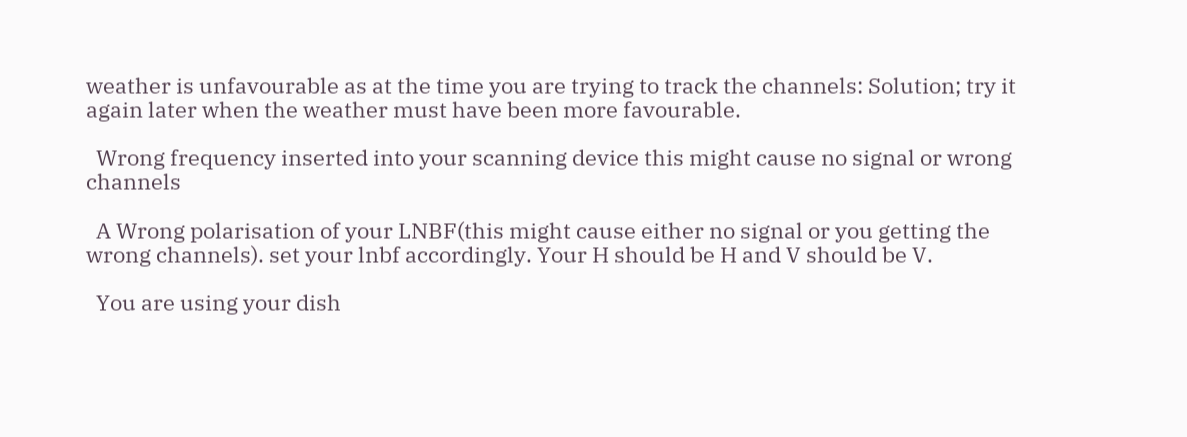weather is unfavourable as at the time you are trying to track the channels: Solution; try it again later when the weather must have been more favourable.

  Wrong frequency inserted into your scanning device this might cause no signal or wrong channels

  A Wrong polarisation of your LNBF(this might cause either no signal or you getting the wrong channels). set your lnbf accordingly. Your H should be H and V should be V.

  You are using your dish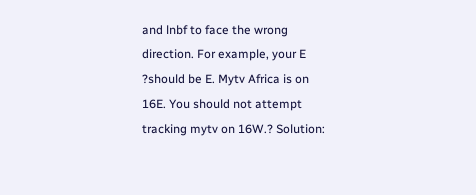and lnbf to face the wrong direction. For example, your E ?should be E. Mytv Africa is on 16E. You should not attempt tracking mytv on 16W.? Solution: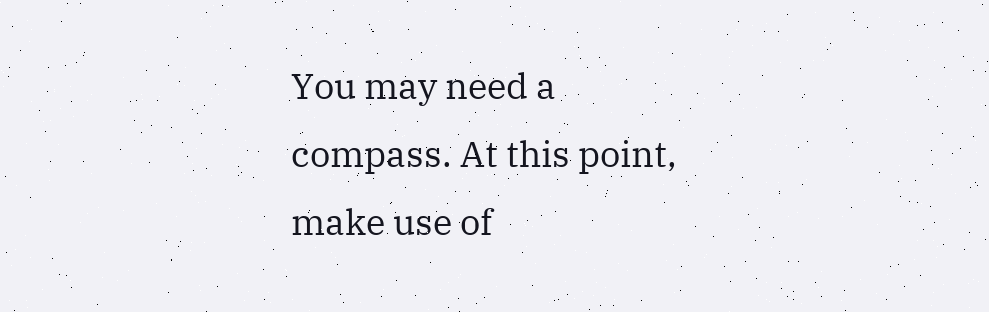You may need a compass. At this point, make use of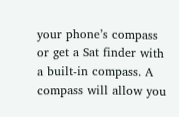your phone’s compass or get a Sat finder with a built-in compass. A compass will allow you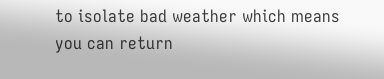to isolate bad weather which means you can return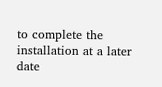to complete the installation at a later date